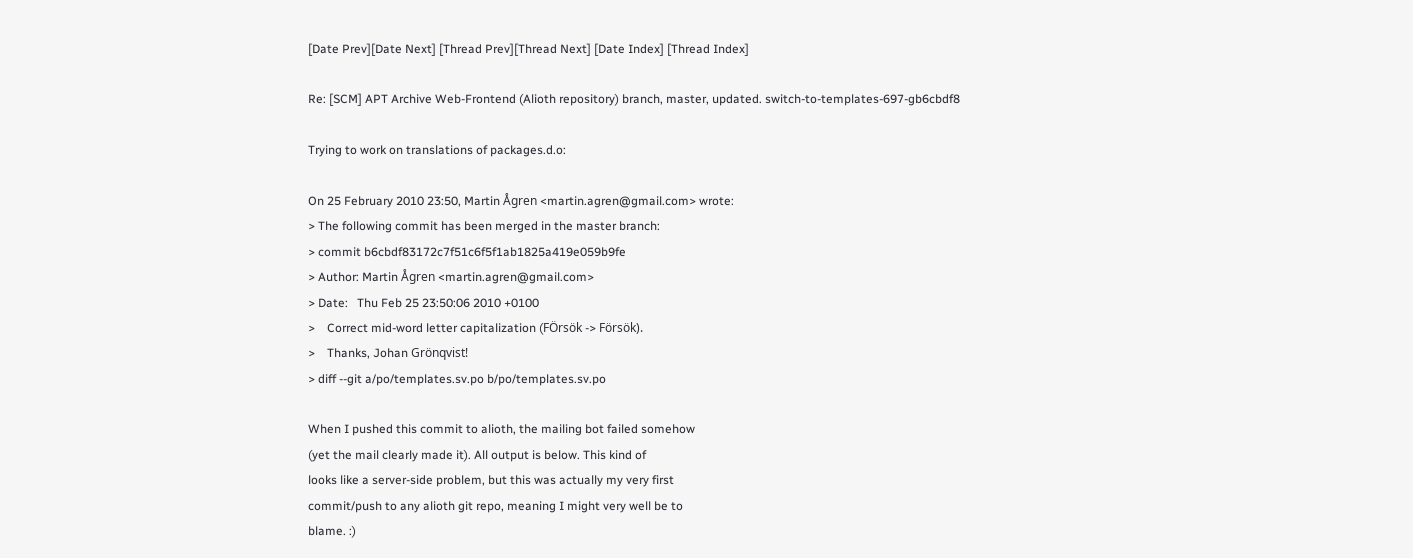[Date Prev][Date Next] [Thread Prev][Thread Next] [Date Index] [Thread Index]

Re: [SCM] APT Archive Web-Frontend (Alioth repository) branch, master, updated. switch-to-templates-697-gb6cbdf8

Trying to work on translations of packages.d.o:

On 25 February 2010 23:50, Martin Ågren <martin.agren@gmail.com> wrote:
> The following commit has been merged in the master branch:
> commit b6cbdf83172c7f51c6f5f1ab1825a419e059b9fe
> Author: Martin Ågren <martin.agren@gmail.com>
> Date:   Thu Feb 25 23:50:06 2010 +0100
>    Correct mid-word letter capitalization (FÖrsök -> Försök).
>    Thanks, Johan Grönqvist!
> diff --git a/po/templates.sv.po b/po/templates.sv.po

When I pushed this commit to alioth, the mailing bot failed somehow
(yet the mail clearly made it). All output is below. This kind of
looks like a server-side problem, but this was actually my very first
commit/push to any alioth git repo, meaning I might very well be to
blame. :)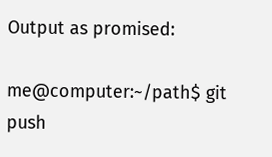Output as promised:

me@computer:~/path$ git push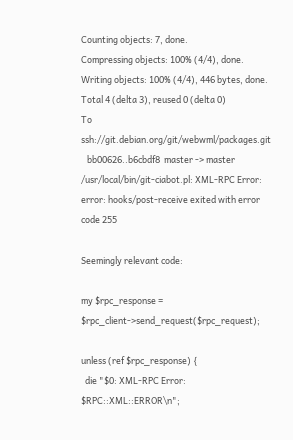Counting objects: 7, done.
Compressing objects: 100% (4/4), done.
Writing objects: 100% (4/4), 446 bytes, done.
Total 4 (delta 3), reused 0 (delta 0)
To ssh://git.debian.org/git/webwml/packages.git
   bb00626..b6cbdf8  master -> master
/usr/local/bin/git-ciabot.pl: XML-RPC Error:
error: hooks/post-receive exited with error code 255

Seemingly relevant code:

my $rpc_response = $rpc_client->send_request($rpc_request);

unless (ref $rpc_response) {
  die "$0: XML-RPC Error: $RPC::XML::ERROR\n";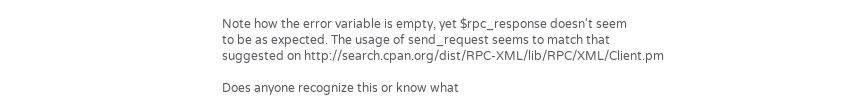Note how the error variable is empty, yet $rpc_response doesn't seem
to be as expected. The usage of send_request seems to match that
suggested on http://search.cpan.org/dist/RPC-XML/lib/RPC/XML/Client.pm

Does anyone recognize this or know what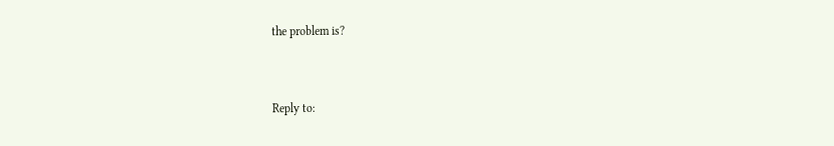the problem is?


Reply to: